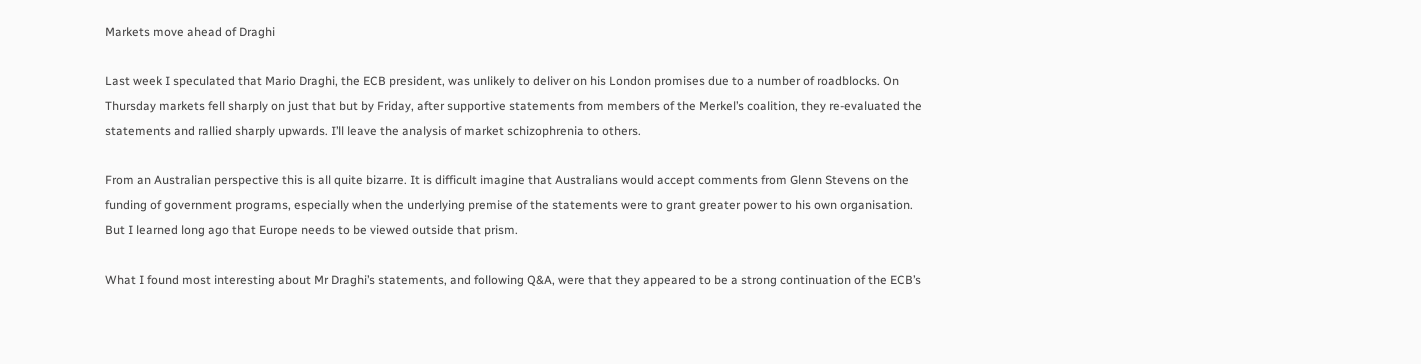Markets move ahead of Draghi

Last week I speculated that Mario Draghi, the ECB president, was unlikely to deliver on his London promises due to a number of roadblocks. On Thursday markets fell sharply on just that but by Friday, after supportive statements from members of the Merkel’s coalition, they re-evaluated the statements and rallied sharply upwards. I’ll leave the analysis of market schizophrenia to others.

From an Australian perspective this is all quite bizarre. It is difficult imagine that Australians would accept comments from Glenn Stevens on the funding of government programs, especially when the underlying premise of the statements were to grant greater power to his own organisation. But I learned long ago that Europe needs to be viewed outside that prism.

What I found most interesting about Mr Draghi’s statements, and following Q&A, were that they appeared to be a strong continuation of the ECB’s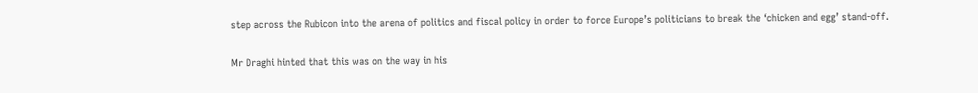step across the Rubicon into the arena of politics and fiscal policy in order to force Europe’s politicians to break the ‘chicken and egg’ stand-off.

Mr Draghi hinted that this was on the way in his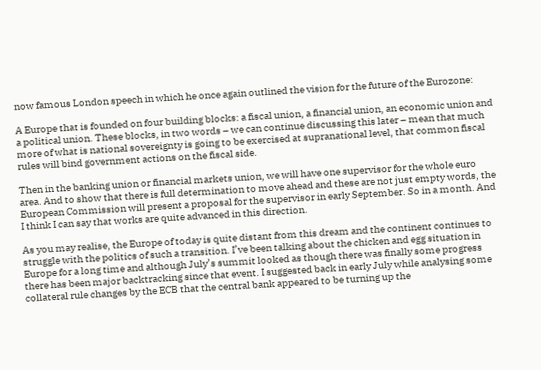now famous London speech in which he once again outlined the vision for the future of the Eurozone:

A Europe that is founded on four building blocks: a fiscal union, a financial union, an economic union and a political union. These blocks, in two words – we can continue discussing this later – mean that much more of what is national sovereignty is going to be exercised at supranational level, that common fiscal rules will bind government actions on the fiscal side.

Then in the banking union or financial markets union, we will have one supervisor for the whole euro area. And to show that there is full determination to move ahead and these are not just empty words, the European Commission will present a proposal for the supervisor in early September. So in a month. And I think I can say that works are quite advanced in this direction.

As you may realise, the Europe of today is quite distant from this dream and the continent continues to struggle with the politics of such a transition. I’ve been talking about the chicken and egg situation in Europe for a long time and although July’s summit looked as though there was finally some progress there has been major backtracking since that event. I suggested back in early July while analysing some collateral rule changes by the ECB that the central bank appeared to be turning up the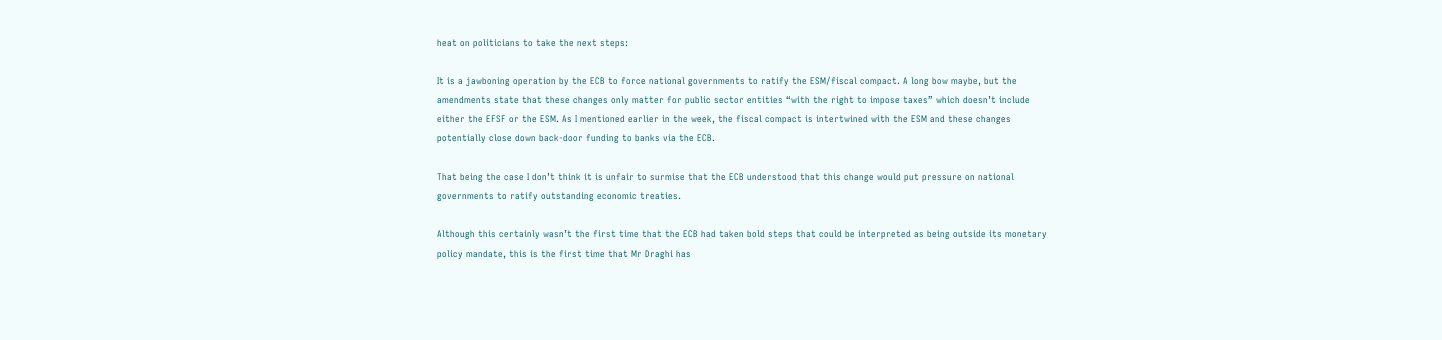heat on politicians to take the next steps:

It is a jawboning operation by the ECB to force national governments to ratify the ESM/fiscal compact. A long bow maybe, but the amendments state that these changes only matter for public sector entities “with the right to impose taxes” which doesn’t include either the EFSF or the ESM. As I mentioned earlier in the week, the fiscal compact is intertwined with the ESM and these changes potentially close down back-door funding to banks via the ECB.

That being the case I don’t think it is unfair to surmise that the ECB understood that this change would put pressure on national governments to ratify outstanding economic treaties.

Although this certainly wasn’t the first time that the ECB had taken bold steps that could be interpreted as being outside its monetary policy mandate, this is the first time that Mr Draghi has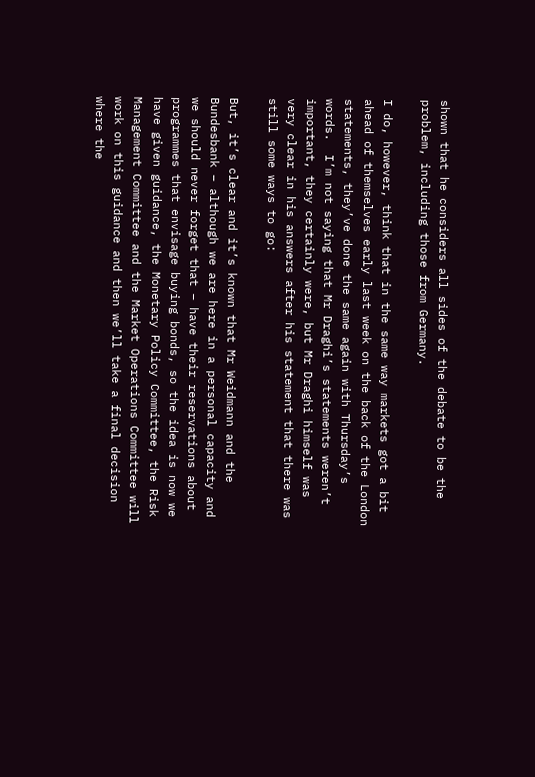shown that he considers all sides of the debate to be the problem, including those from Germany.

I do, however, think that in the same way markets got a bit ahead of themselves early last week on the back of the London statements, they’ve done the same again with Thursday’s words.  I’m not saying that Mr Draghi’s statements weren’t important, they certainly were, but Mr Draghi himself was very clear in his answers after his statement that there was still some ways to go:

But, it’s clear and it’s known that Mr Weidmann and the Bundesbank – although we are here in a personal capacity and we should never forget that – have their reservations about programmes that envisage buying bonds, so the idea is now we have given guidance, the Monetary Policy Committee, the Risk Management Committee and the Market Operations Committee will work on this guidance and then we’ll take a final decision where the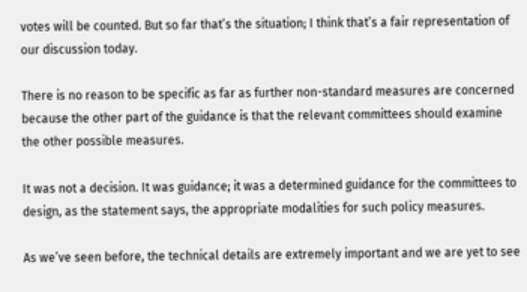votes will be counted. But so far that’s the situation; I think that’s a fair representation of our discussion today.

There is no reason to be specific as far as further non-standard measures are concerned because the other part of the guidance is that the relevant committees should examine the other possible measures.

It was not a decision. It was guidance; it was a determined guidance for the committees to design, as the statement says, the appropriate modalities for such policy measures.

As we’ve seen before, the technical details are extremely important and we are yet to see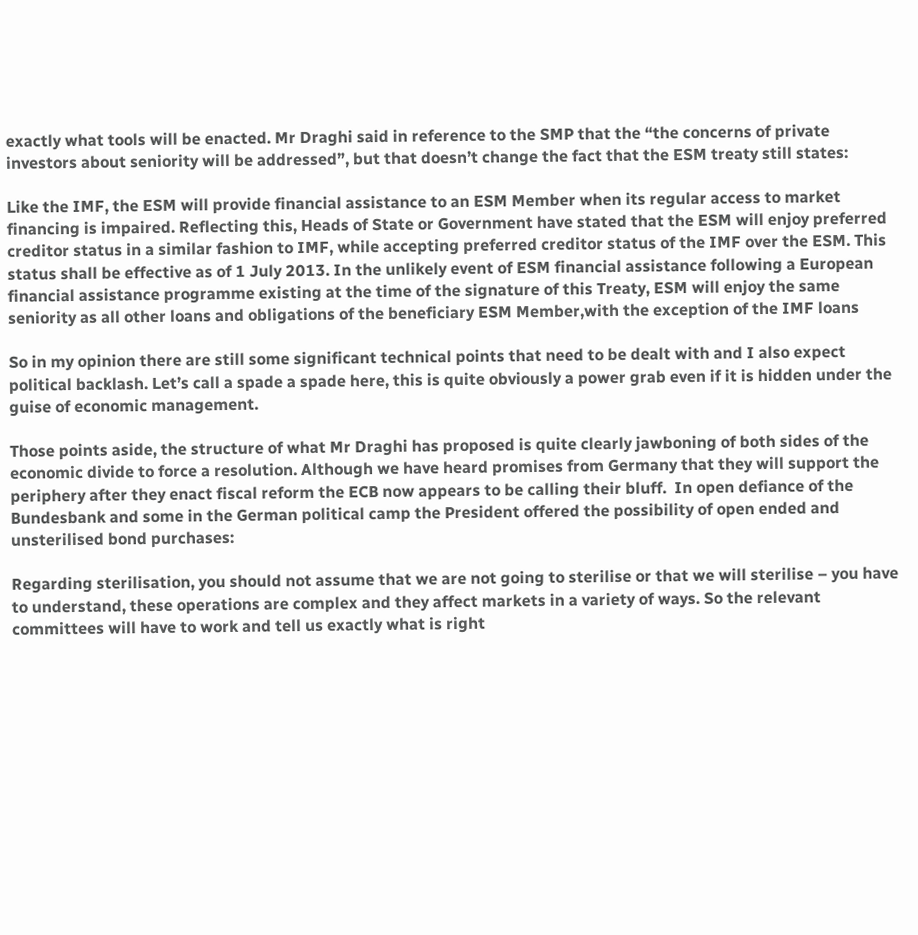exactly what tools will be enacted. Mr Draghi said in reference to the SMP that the “the concerns of private investors about seniority will be addressed”, but that doesn’t change the fact that the ESM treaty still states:

Like the IMF, the ESM will provide financial assistance to an ESM Member when its regular access to market financing is impaired. Reflecting this, Heads of State or Government have stated that the ESM will enjoy preferred creditor status in a similar fashion to IMF, while accepting preferred creditor status of the IMF over the ESM. This status shall be effective as of 1 July 2013. In the unlikely event of ESM financial assistance following a European financial assistance programme existing at the time of the signature of this Treaty, ESM will enjoy the same seniority as all other loans and obligations of the beneficiary ESM Member,with the exception of the IMF loans

So in my opinion there are still some significant technical points that need to be dealt with and I also expect political backlash. Let’s call a spade a spade here, this is quite obviously a power grab even if it is hidden under the guise of economic management.

Those points aside, the structure of what Mr Draghi has proposed is quite clearly jawboning of both sides of the economic divide to force a resolution. Although we have heard promises from Germany that they will support the periphery after they enact fiscal reform the ECB now appears to be calling their bluff.  In open defiance of the Bundesbank and some in the German political camp the President offered the possibility of open ended and unsterilised bond purchases:

Regarding sterilisation, you should not assume that we are not going to sterilise or that we will sterilise – you have to understand, these operations are complex and they affect markets in a variety of ways. So the relevant committees will have to work and tell us exactly what is right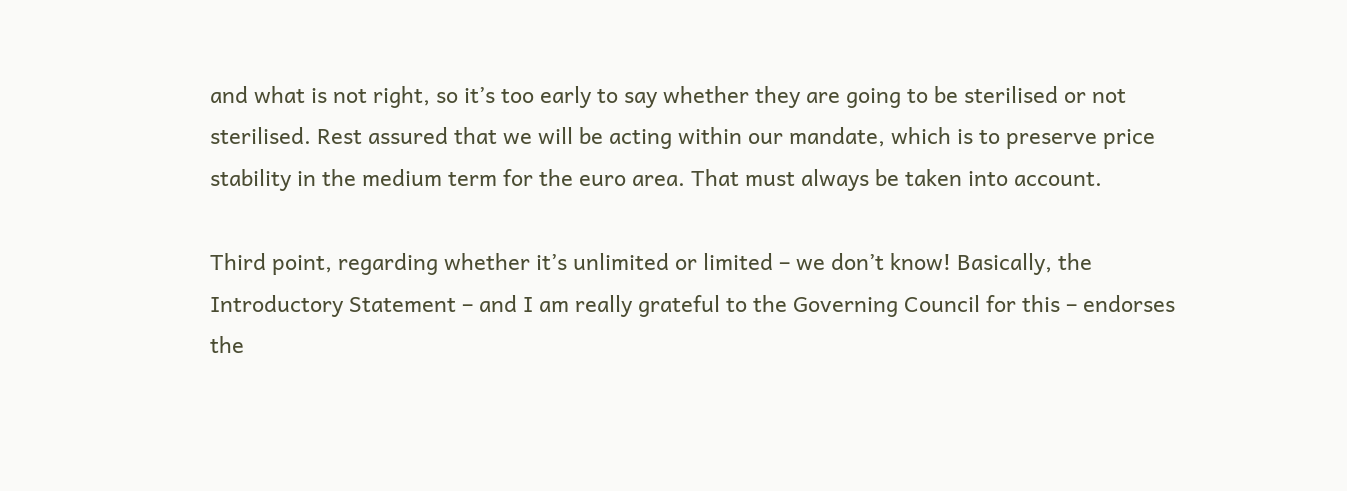and what is not right, so it’s too early to say whether they are going to be sterilised or not sterilised. Rest assured that we will be acting within our mandate, which is to preserve price stability in the medium term for the euro area. That must always be taken into account.

Third point, regarding whether it’s unlimited or limited – we don’t know! Basically, the Introductory Statement – and I am really grateful to the Governing Council for this – endorses the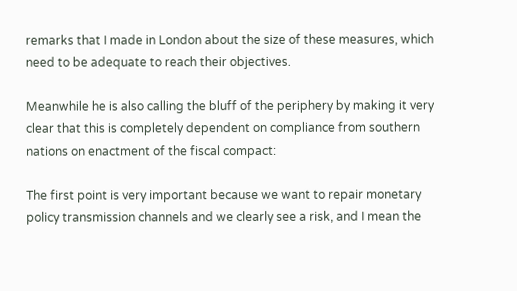remarks that I made in London about the size of these measures, which need to be adequate to reach their objectives.

Meanwhile he is also calling the bluff of the periphery by making it very clear that this is completely dependent on compliance from southern nations on enactment of the fiscal compact:

The first point is very important because we want to repair monetary policy transmission channels and we clearly see a risk, and I mean the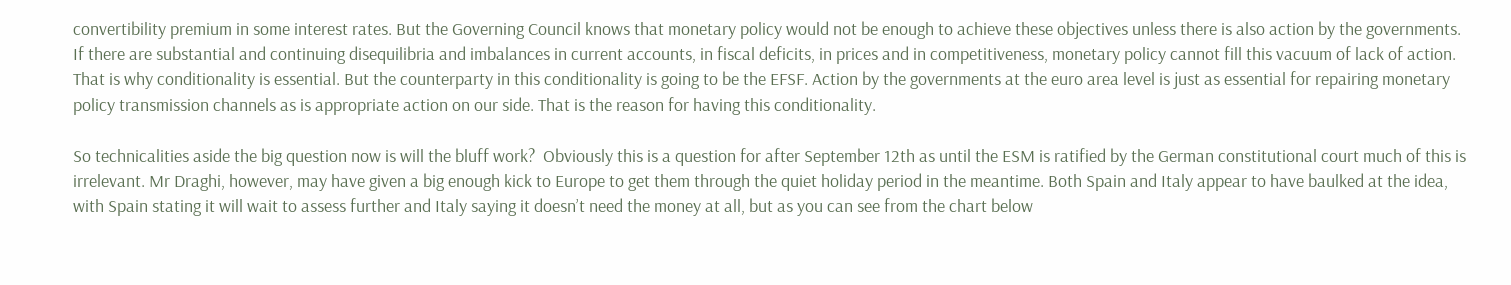convertibility premium in some interest rates. But the Governing Council knows that monetary policy would not be enough to achieve these objectives unless there is also action by the governments. If there are substantial and continuing disequilibria and imbalances in current accounts, in fiscal deficits, in prices and in competitiveness, monetary policy cannot fill this vacuum of lack of action. That is why conditionality is essential. But the counterparty in this conditionality is going to be the EFSF. Action by the governments at the euro area level is just as essential for repairing monetary policy transmission channels as is appropriate action on our side. That is the reason for having this conditionality.

So technicalities aside the big question now is will the bluff work?  Obviously this is a question for after September 12th as until the ESM is ratified by the German constitutional court much of this is irrelevant. Mr Draghi, however, may have given a big enough kick to Europe to get them through the quiet holiday period in the meantime. Both Spain and Italy appear to have baulked at the idea, with Spain stating it will wait to assess further and Italy saying it doesn’t need the money at all, but as you can see from the chart below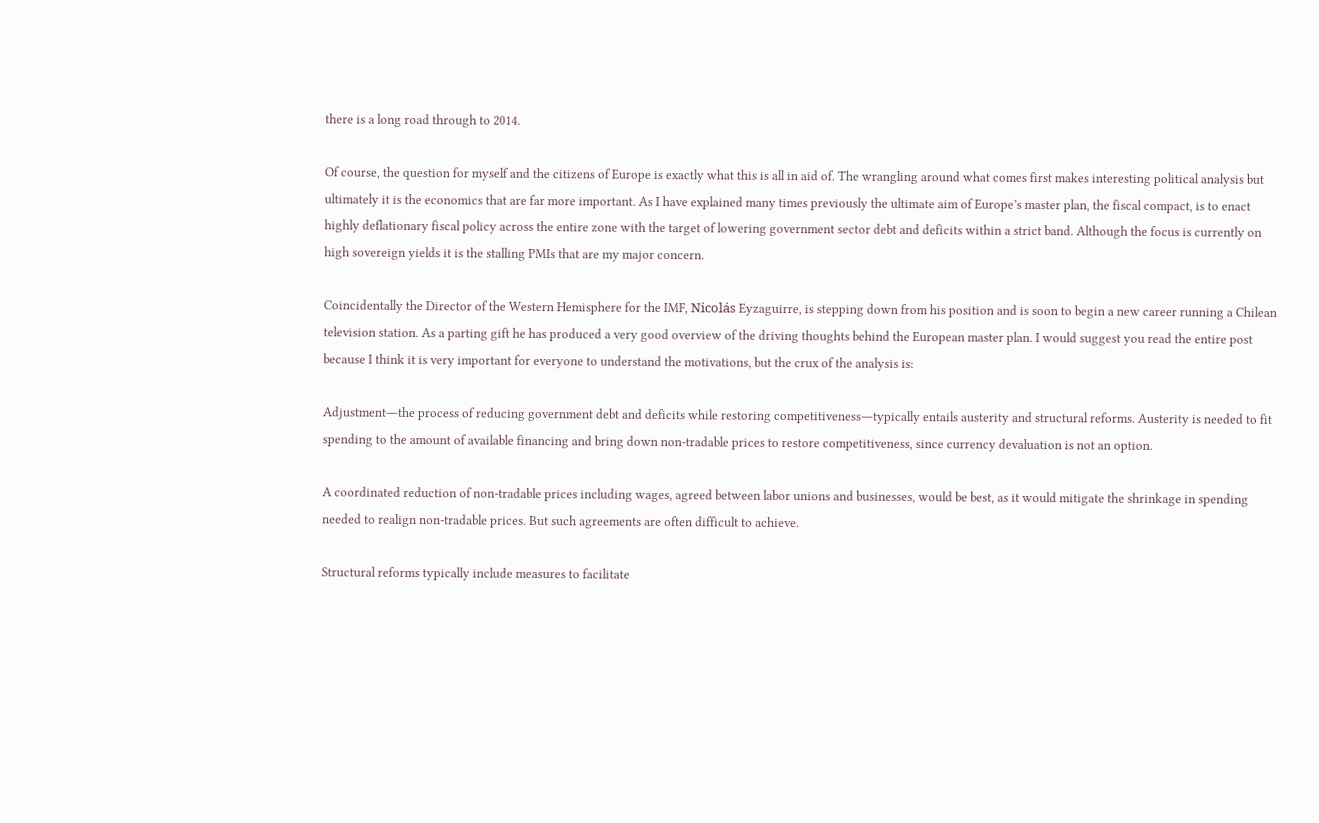there is a long road through to 2014.

Of course, the question for myself and the citizens of Europe is exactly what this is all in aid of. The wrangling around what comes first makes interesting political analysis but ultimately it is the economics that are far more important. As I have explained many times previously the ultimate aim of Europe’s master plan, the fiscal compact, is to enact highly deflationary fiscal policy across the entire zone with the target of lowering government sector debt and deficits within a strict band. Although the focus is currently on high sovereign yields it is the stalling PMIs that are my major concern.

Coincidentally the Director of the Western Hemisphere for the IMF, Nicolás Eyzaguirre, is stepping down from his position and is soon to begin a new career running a Chilean television station. As a parting gift he has produced a very good overview of the driving thoughts behind the European master plan. I would suggest you read the entire post because I think it is very important for everyone to understand the motivations, but the crux of the analysis is:

Adjustment―the process of reducing government debt and deficits while restoring competitiveness―typically entails austerity and structural reforms. Austerity is needed to fit spending to the amount of available financing and bring down non-tradable prices to restore competitiveness, since currency devaluation is not an option.

A coordinated reduction of non-tradable prices including wages, agreed between labor unions and businesses, would be best, as it would mitigate the shrinkage in spending needed to realign non-tradable prices. But such agreements are often difficult to achieve.

Structural reforms typically include measures to facilitate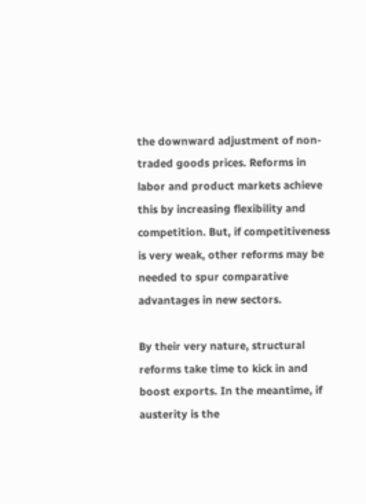the downward adjustment of non-traded goods prices. Reforms in labor and product markets achieve this by increasing flexibility and competition. But, if competitiveness is very weak, other reforms may be needed to spur comparative advantages in new sectors.

By their very nature, structural reforms take time to kick in and boost exports. In the meantime, if austerity is the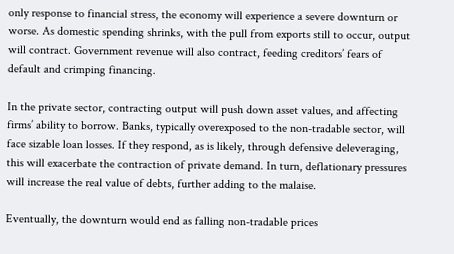only response to financial stress, the economy will experience a severe downturn or worse. As domestic spending shrinks, with the pull from exports still to occur, output will contract. Government revenue will also contract, feeding creditors’ fears of default and crimping financing.

In the private sector, contracting output will push down asset values, and affecting firms’ ability to borrow. Banks, typically overexposed to the non-tradable sector, will face sizable loan losses. If they respond, as is likely, through defensive deleveraging, this will exacerbate the contraction of private demand. In turn, deflationary pressures will increase the real value of debts, further adding to the malaise.

Eventually, the downturn would end as falling non-tradable prices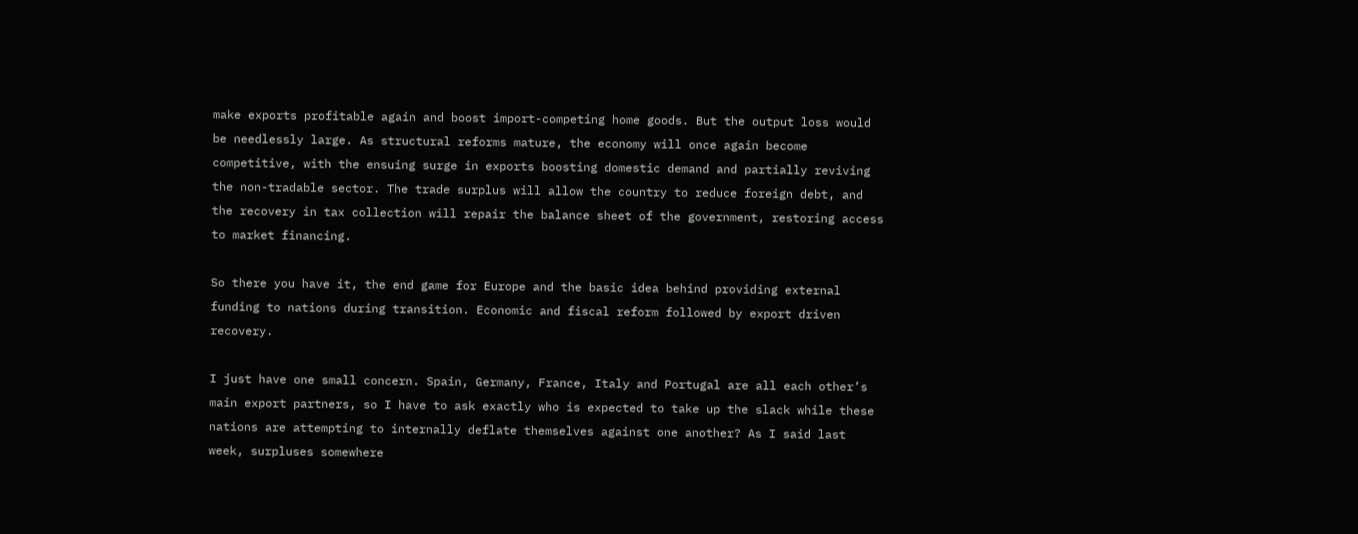make exports profitable again and boost import-competing home goods. But the output loss would be needlessly large. As structural reforms mature, the economy will once again become competitive, with the ensuing surge in exports boosting domestic demand and partially reviving the non-tradable sector. The trade surplus will allow the country to reduce foreign debt, and the recovery in tax collection will repair the balance sheet of the government, restoring access to market financing.

So there you have it, the end game for Europe and the basic idea behind providing external funding to nations during transition. Economic and fiscal reform followed by export driven recovery.

I just have one small concern. Spain, Germany, France, Italy and Portugal are all each other’s main export partners, so I have to ask exactly who is expected to take up the slack while these nations are attempting to internally deflate themselves against one another? As I said last week, surpluses somewhere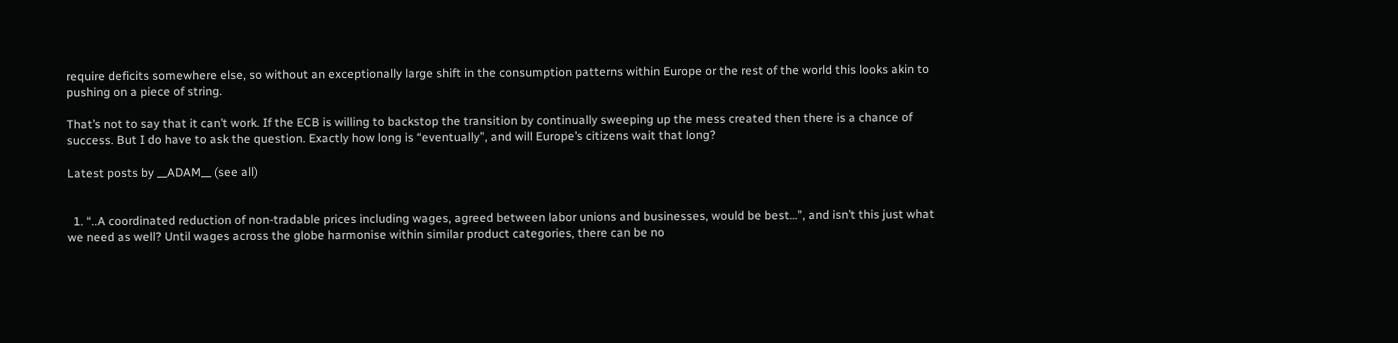require deficits somewhere else, so without an exceptionally large shift in the consumption patterns within Europe or the rest of the world this looks akin to pushing on a piece of string.

That’s not to say that it can’t work. If the ECB is willing to backstop the transition by continually sweeping up the mess created then there is a chance of success. But I do have to ask the question. Exactly how long is “eventually”, and will Europe’s citizens wait that long?

Latest posts by __ADAM__ (see all)


  1. “..A coordinated reduction of non-tradable prices including wages, agreed between labor unions and businesses, would be best…”, and isn’t this just what we need as well? Until wages across the globe harmonise within similar product categories, there can be no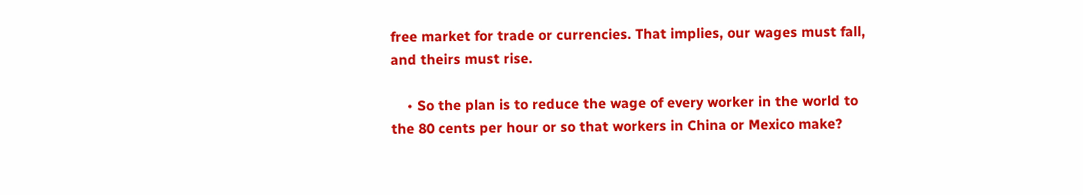free market for trade or currencies. That implies, our wages must fall, and theirs must rise.

    • So the plan is to reduce the wage of every worker in the world to the 80 cents per hour or so that workers in China or Mexico make?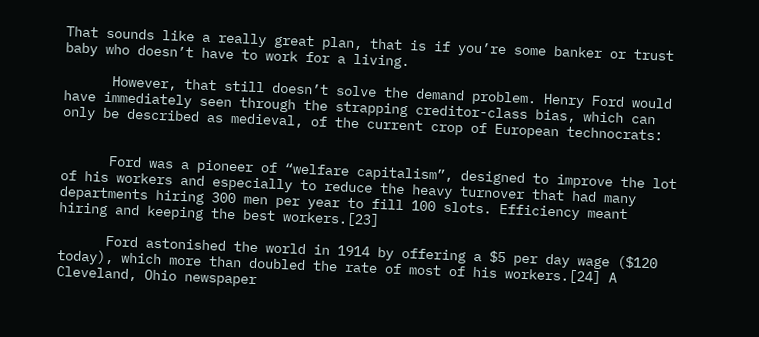That sounds like a really great plan, that is if you’re some banker or trust baby who doesn’t have to work for a living.

      However, that still doesn’t solve the demand problem. Henry Ford would have immediately seen through the strapping creditor-class bias, which can only be described as medieval, of the current crop of European technocrats:


      Ford was a pioneer of “welfare capitalism”, designed to improve the lot of his workers and especially to reduce the heavy turnover that had many departments hiring 300 men per year to fill 100 slots. Efficiency meant hiring and keeping the best workers.[23]

      Ford astonished the world in 1914 by offering a $5 per day wage ($120 today), which more than doubled the rate of most of his workers.[24] A Cleveland, Ohio newspaper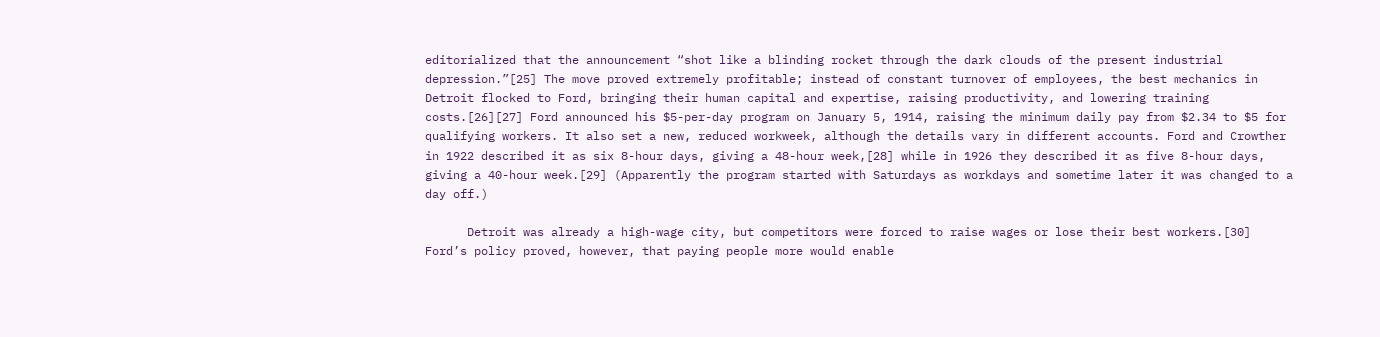editorialized that the announcement “shot like a blinding rocket through the dark clouds of the present industrial depression.”[25] The move proved extremely profitable; instead of constant turnover of employees, the best mechanics in Detroit flocked to Ford, bringing their human capital and expertise, raising productivity, and lowering training costs.[26][27] Ford announced his $5-per-day program on January 5, 1914, raising the minimum daily pay from $2.34 to $5 for qualifying workers. It also set a new, reduced workweek, although the details vary in different accounts. Ford and Crowther in 1922 described it as six 8-hour days, giving a 48-hour week,[28] while in 1926 they described it as five 8-hour days, giving a 40-hour week.[29] (Apparently the program started with Saturdays as workdays and sometime later it was changed to a day off.)

      Detroit was already a high-wage city, but competitors were forced to raise wages or lose their best workers.[30] Ford’s policy proved, however, that paying people more would enable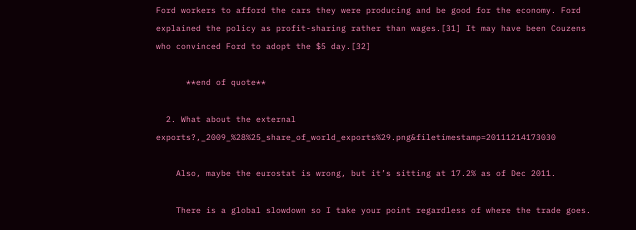Ford workers to afford the cars they were producing and be good for the economy. Ford explained the policy as profit-sharing rather than wages.[31] It may have been Couzens who convinced Ford to adopt the $5 day.[32]

      **end of quote**

  2. What about the external exports?,_2009_%28%25_share_of_world_exports%29.png&filetimestamp=20111214173030

    Also, maybe the eurostat is wrong, but it’s sitting at 17.2% as of Dec 2011.

    There is a global slowdown so I take your point regardless of where the trade goes.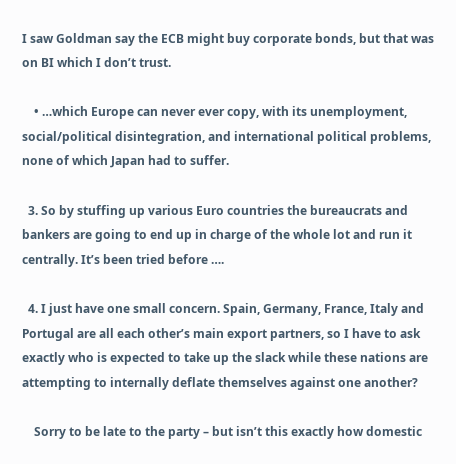I saw Goldman say the ECB might buy corporate bonds, but that was on BI which I don’t trust.

    • …which Europe can never ever copy, with its unemployment, social/political disintegration, and international political problems, none of which Japan had to suffer.

  3. So by stuffing up various Euro countries the bureaucrats and bankers are going to end up in charge of the whole lot and run it centrally. It’s been tried before ….

  4. I just have one small concern. Spain, Germany, France, Italy and Portugal are all each other’s main export partners, so I have to ask exactly who is expected to take up the slack while these nations are attempting to internally deflate themselves against one another?

    Sorry to be late to the party – but isn’t this exactly how domestic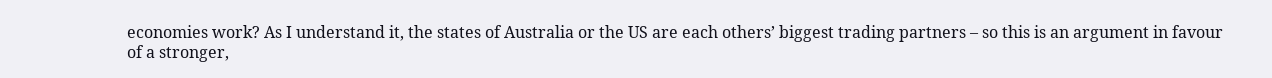economies work? As I understand it, the states of Australia or the US are each others’ biggest trading partners – so this is an argument in favour of a stronger,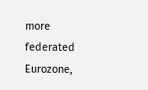more federated Eurozone,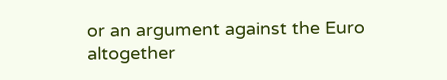or an argument against the Euro altogether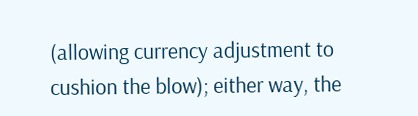(allowing currency adjustment to cushion the blow); either way, the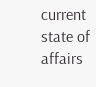current state of affairs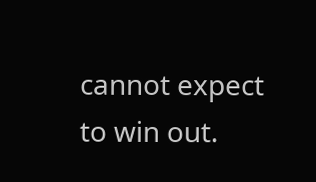cannot expect to win out.